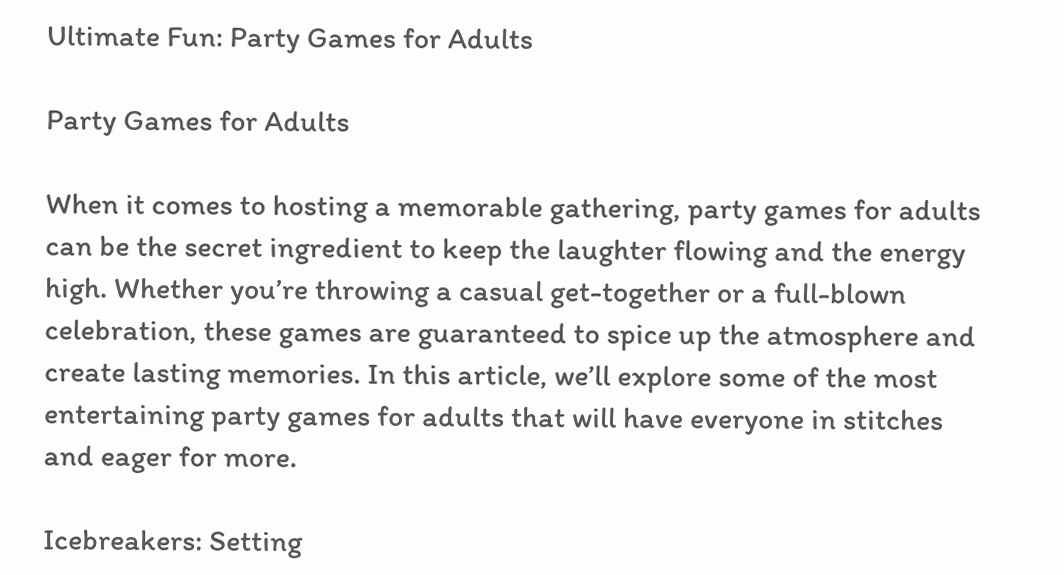Ultimate Fun: Party Games for Adults

Party Games for Adults

When it comes to hosting a memorable gathering, party games for adults can be the secret ingredient to keep the laughter flowing and the energy high. Whether you’re throwing a casual get-together or a full-blown celebration, these games are guaranteed to spice up the atmosphere and create lasting memories. In this article, we’ll explore some of the most entertaining party games for adults that will have everyone in stitches and eager for more.

Icebreakers: Setting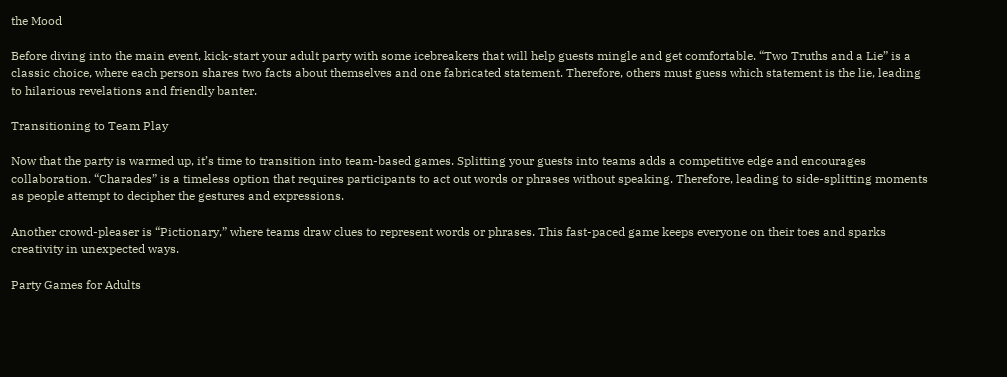the Mood

Before diving into the main event, kick-start your adult party with some icebreakers that will help guests mingle and get comfortable. “Two Truths and a Lie” is a classic choice, where each person shares two facts about themselves and one fabricated statement. Therefore, others must guess which statement is the lie, leading to hilarious revelations and friendly banter.

Transitioning to Team Play

Now that the party is warmed up, it’s time to transition into team-based games. Splitting your guests into teams adds a competitive edge and encourages collaboration. “Charades” is a timeless option that requires participants to act out words or phrases without speaking. Therefore, leading to side-splitting moments as people attempt to decipher the gestures and expressions.

Another crowd-pleaser is “Pictionary,” where teams draw clues to represent words or phrases. This fast-paced game keeps everyone on their toes and sparks creativity in unexpected ways.

Party Games for Adults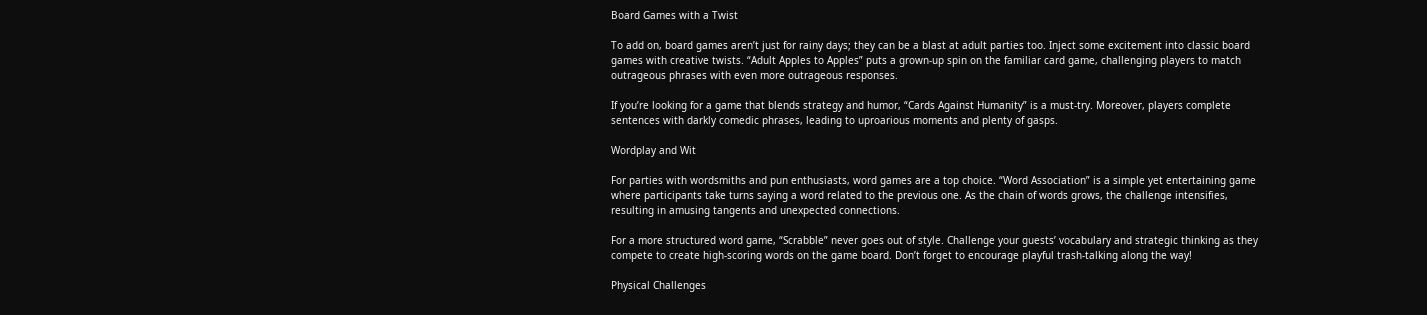Board Games with a Twist

To add on, board games aren’t just for rainy days; they can be a blast at adult parties too. Inject some excitement into classic board games with creative twists. “Adult Apples to Apples” puts a grown-up spin on the familiar card game, challenging players to match outrageous phrases with even more outrageous responses.

If you’re looking for a game that blends strategy and humor, “Cards Against Humanity” is a must-try. Moreover, players complete sentences with darkly comedic phrases, leading to uproarious moments and plenty of gasps.

Wordplay and Wit

For parties with wordsmiths and pun enthusiasts, word games are a top choice. “Word Association” is a simple yet entertaining game where participants take turns saying a word related to the previous one. As the chain of words grows, the challenge intensifies, resulting in amusing tangents and unexpected connections.

For a more structured word game, “Scrabble” never goes out of style. Challenge your guests’ vocabulary and strategic thinking as they compete to create high-scoring words on the game board. Don’t forget to encourage playful trash-talking along the way!

Physical Challenges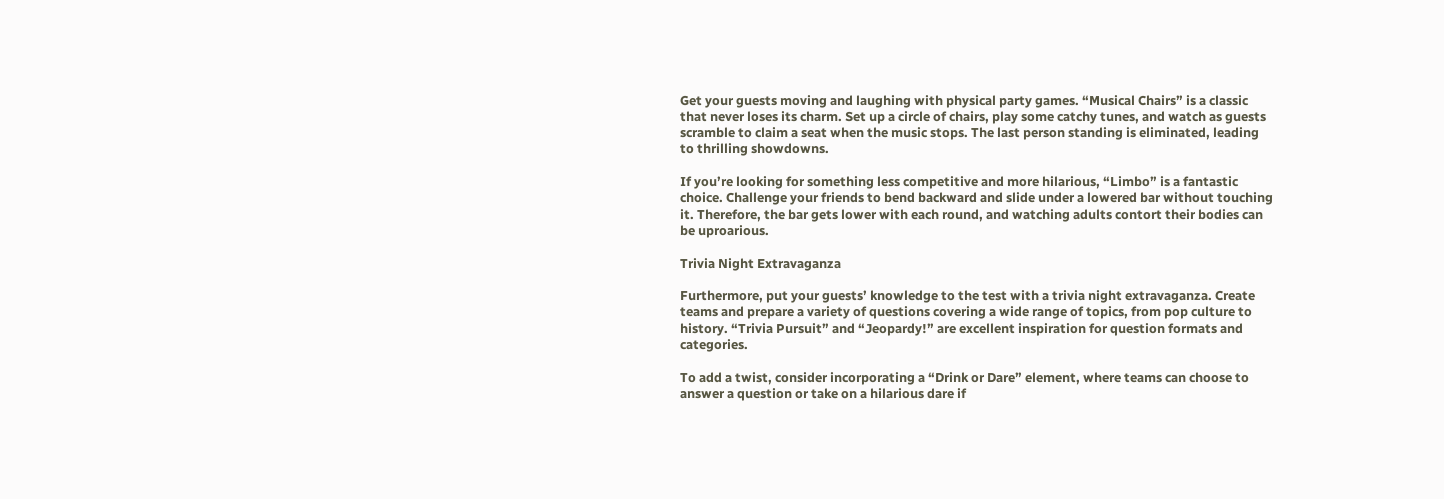Get your guests moving and laughing with physical party games. “Musical Chairs” is a classic that never loses its charm. Set up a circle of chairs, play some catchy tunes, and watch as guests scramble to claim a seat when the music stops. The last person standing is eliminated, leading to thrilling showdowns.

If you’re looking for something less competitive and more hilarious, “Limbo” is a fantastic choice. Challenge your friends to bend backward and slide under a lowered bar without touching it. Therefore, the bar gets lower with each round, and watching adults contort their bodies can be uproarious.

Trivia Night Extravaganza

Furthermore, put your guests’ knowledge to the test with a trivia night extravaganza. Create teams and prepare a variety of questions covering a wide range of topics, from pop culture to history. “Trivia Pursuit” and “Jeopardy!” are excellent inspiration for question formats and categories.

To add a twist, consider incorporating a “Drink or Dare” element, where teams can choose to answer a question or take on a hilarious dare if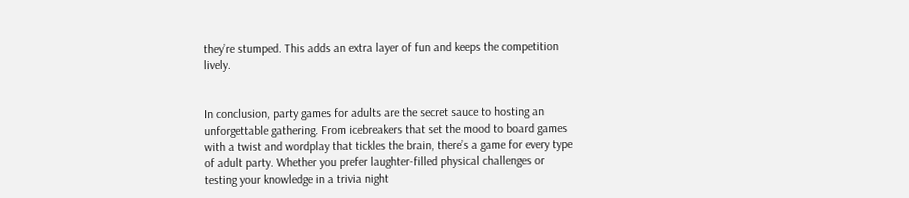they’re stumped. This adds an extra layer of fun and keeps the competition lively.


In conclusion, party games for adults are the secret sauce to hosting an unforgettable gathering. From icebreakers that set the mood to board games with a twist and wordplay that tickles the brain, there’s a game for every type of adult party. Whether you prefer laughter-filled physical challenges or testing your knowledge in a trivia night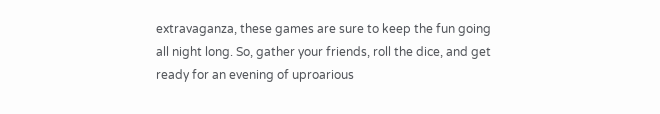extravaganza, these games are sure to keep the fun going all night long. So, gather your friends, roll the dice, and get ready for an evening of uproarious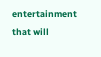entertainment that will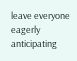leave everyone eagerly anticipating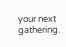your next gathering.